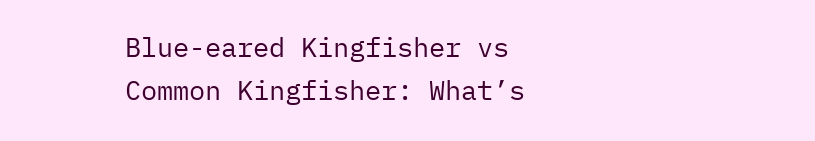Blue-eared Kingfisher vs Common Kingfisher: What’s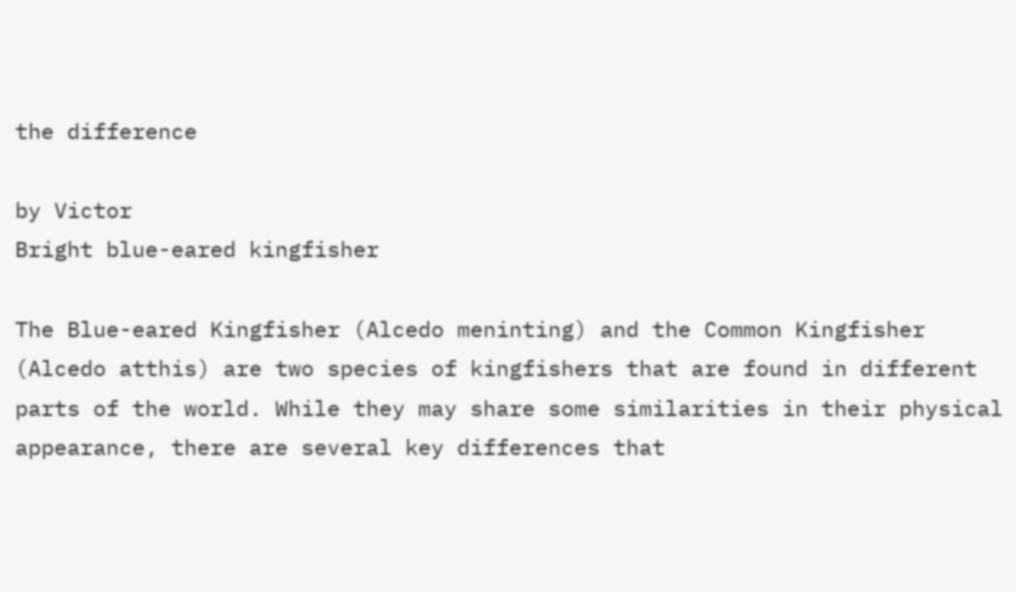the difference

by Victor
Bright blue-eared kingfisher

The Blue-eared Kingfisher (Alcedo meninting) and the Common Kingfisher (Alcedo atthis) are two species of kingfishers that are found in different parts of the world. While they may share some similarities in their physical appearance, there are several key differences that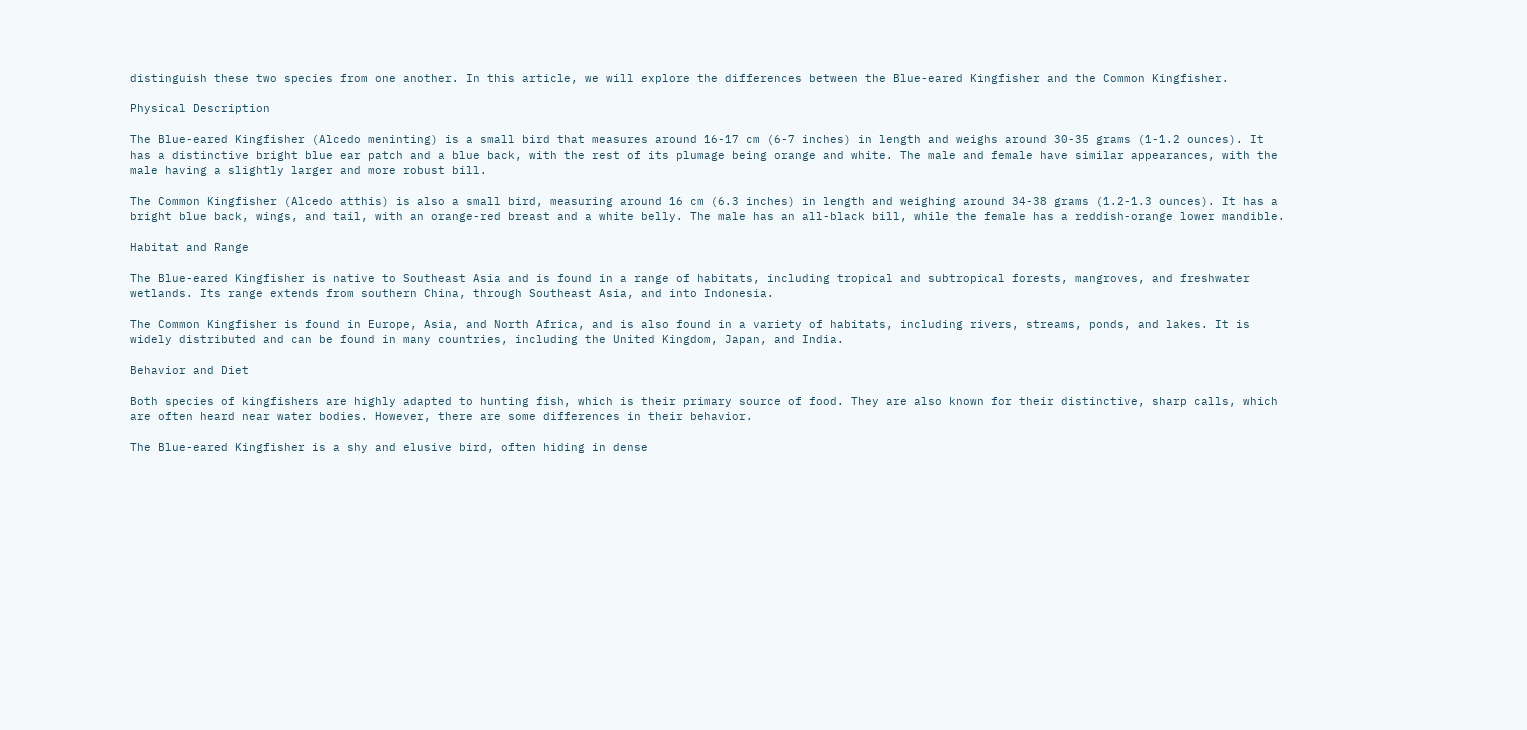distinguish these two species from one another. In this article, we will explore the differences between the Blue-eared Kingfisher and the Common Kingfisher.

Physical Description

The Blue-eared Kingfisher (Alcedo meninting) is a small bird that measures around 16-17 cm (6-7 inches) in length and weighs around 30-35 grams (1-1.2 ounces). It has a distinctive bright blue ear patch and a blue back, with the rest of its plumage being orange and white. The male and female have similar appearances, with the male having a slightly larger and more robust bill.

The Common Kingfisher (Alcedo atthis) is also a small bird, measuring around 16 cm (6.3 inches) in length and weighing around 34-38 grams (1.2-1.3 ounces). It has a bright blue back, wings, and tail, with an orange-red breast and a white belly. The male has an all-black bill, while the female has a reddish-orange lower mandible.

Habitat and Range

The Blue-eared Kingfisher is native to Southeast Asia and is found in a range of habitats, including tropical and subtropical forests, mangroves, and freshwater wetlands. Its range extends from southern China, through Southeast Asia, and into Indonesia.

The Common Kingfisher is found in Europe, Asia, and North Africa, and is also found in a variety of habitats, including rivers, streams, ponds, and lakes. It is widely distributed and can be found in many countries, including the United Kingdom, Japan, and India.

Behavior and Diet

Both species of kingfishers are highly adapted to hunting fish, which is their primary source of food. They are also known for their distinctive, sharp calls, which are often heard near water bodies. However, there are some differences in their behavior.

The Blue-eared Kingfisher is a shy and elusive bird, often hiding in dense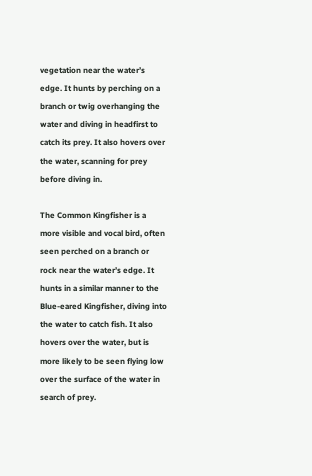vegetation near the water’s edge. It hunts by perching on a branch or twig overhanging the water and diving in headfirst to catch its prey. It also hovers over the water, scanning for prey before diving in.

The Common Kingfisher is a more visible and vocal bird, often seen perched on a branch or rock near the water’s edge. It hunts in a similar manner to the Blue-eared Kingfisher, diving into the water to catch fish. It also hovers over the water, but is more likely to be seen flying low over the surface of the water in search of prey.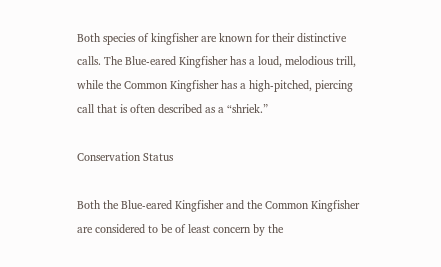Both species of kingfisher are known for their distinctive calls. The Blue-eared Kingfisher has a loud, melodious trill, while the Common Kingfisher has a high-pitched, piercing call that is often described as a “shriek.”

Conservation Status

Both the Blue-eared Kingfisher and the Common Kingfisher are considered to be of least concern by the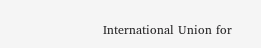International Union for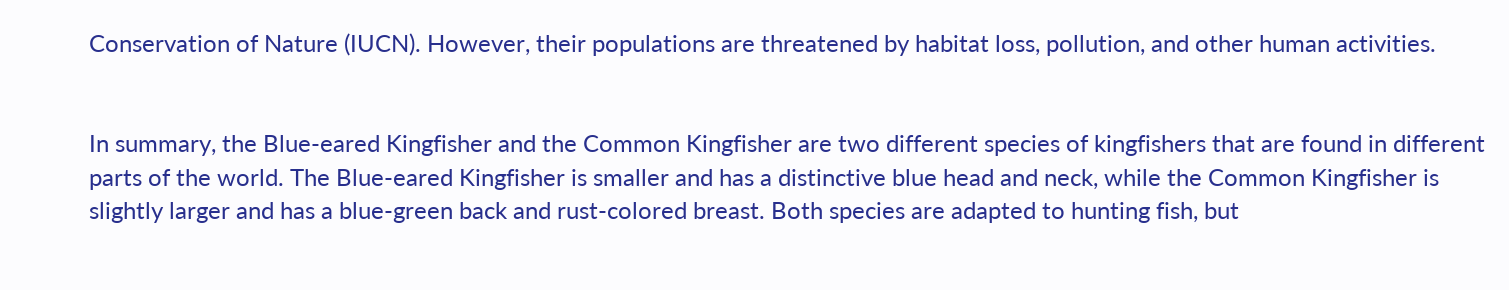Conservation of Nature (IUCN). However, their populations are threatened by habitat loss, pollution, and other human activities.


In summary, the Blue-eared Kingfisher and the Common Kingfisher are two different species of kingfishers that are found in different parts of the world. The Blue-eared Kingfisher is smaller and has a distinctive blue head and neck, while the Common Kingfisher is slightly larger and has a blue-green back and rust-colored breast. Both species are adapted to hunting fish, but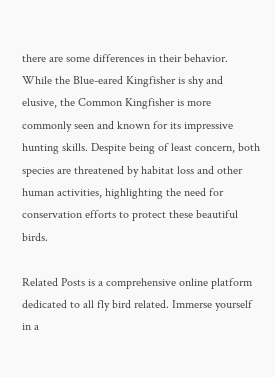there are some differences in their behavior. While the Blue-eared Kingfisher is shy and elusive, the Common Kingfisher is more commonly seen and known for its impressive hunting skills. Despite being of least concern, both species are threatened by habitat loss and other human activities, highlighting the need for conservation efforts to protect these beautiful birds.

Related Posts is a comprehensive online platform dedicated to all fly bird related. Immerse yourself in a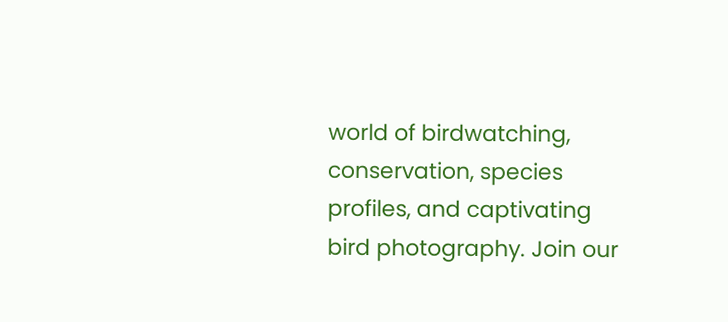world of birdwatching, conservation, species profiles, and captivating bird photography. Join our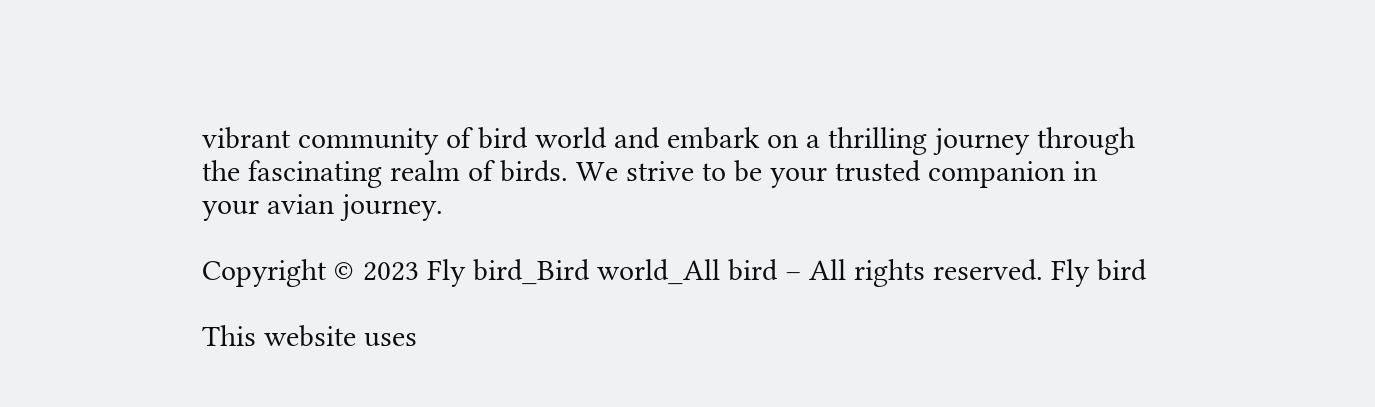vibrant community of bird world and embark on a thrilling journey through the fascinating realm of birds. We strive to be your trusted companion in your avian journey.

Copyright © 2023 Fly bird_Bird world_All bird – All rights reserved. Fly bird

This website uses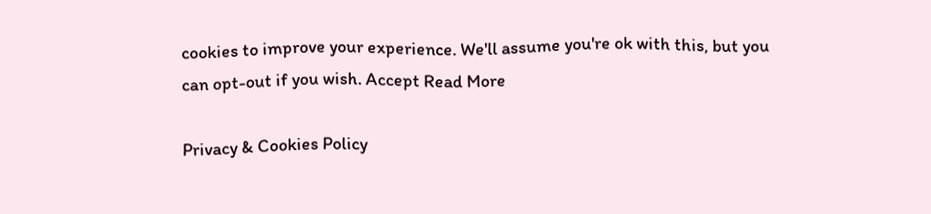cookies to improve your experience. We'll assume you're ok with this, but you can opt-out if you wish. Accept Read More

Privacy & Cookies Policy